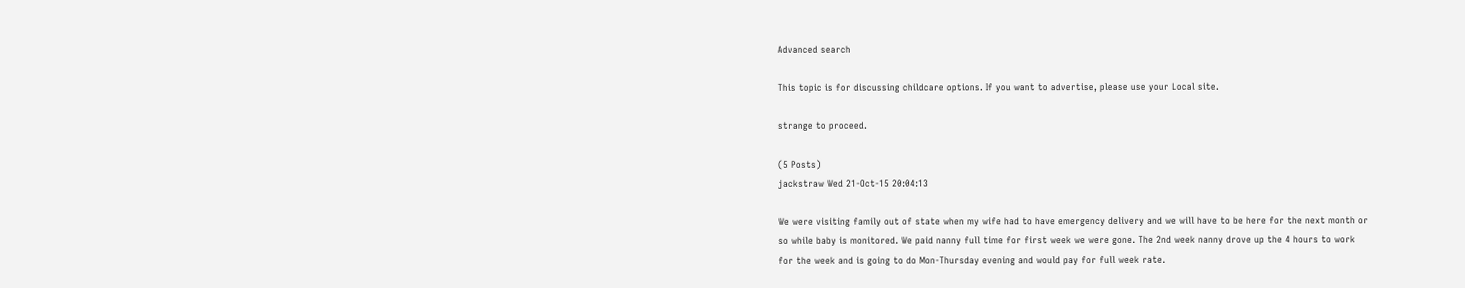Advanced search

This topic is for discussing childcare options. If you want to advertise, please use your Local site.

strange to proceed.

(5 Posts)
jackstraw Wed 21-Oct-15 20:04:13

We were visiting family out of state when my wife had to have emergency delivery and we will have to be here for the next month or so while baby is monitored. We paid nanny full time for first week we were gone. The 2nd week nanny drove up the 4 hours to work for the week and is going to do Mon-Thursday evening and would pay for full week rate.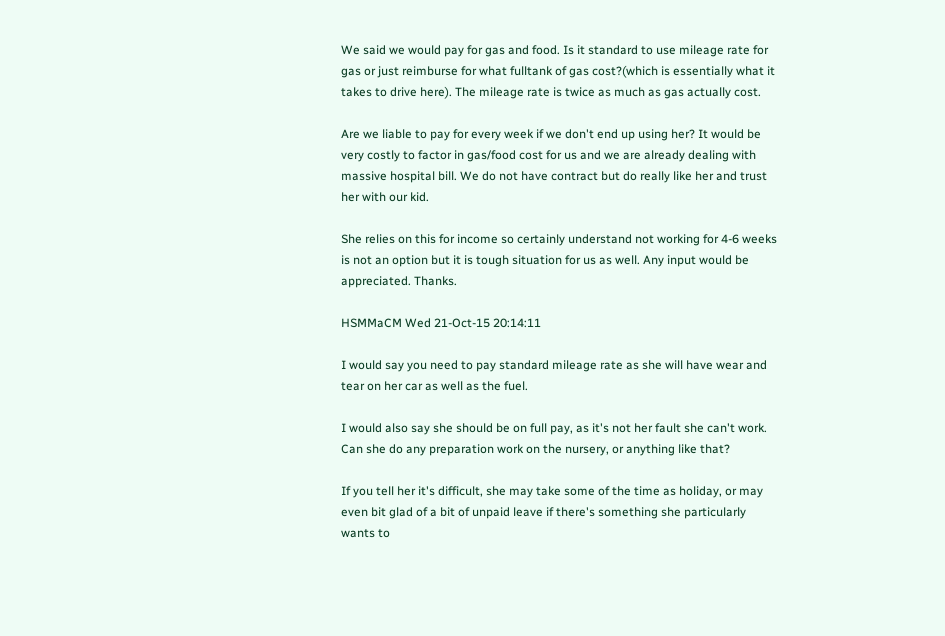We said we would pay for gas and food. Is it standard to use mileage rate for gas or just reimburse for what fulltank of gas cost?(which is essentially what it takes to drive here). The mileage rate is twice as much as gas actually cost.

Are we liable to pay for every week if we don't end up using her? It would be very costly to factor in gas/food cost for us and we are already dealing with massive hospital bill. We do not have contract but do really like her and trust her with our kid.

She relies on this for income so certainly understand not working for 4-6 weeks is not an option but it is tough situation for us as well. Any input would be appreciated. Thanks.

HSMMaCM Wed 21-Oct-15 20:14:11

I would say you need to pay standard mileage rate as she will have wear and tear on her car as well as the fuel.

I would also say she should be on full pay, as it's not her fault she can't work. Can she do any preparation work on the nursery, or anything like that?

If you tell her it's difficult, she may take some of the time as holiday, or may even bit glad of a bit of unpaid leave if there's something she particularly wants to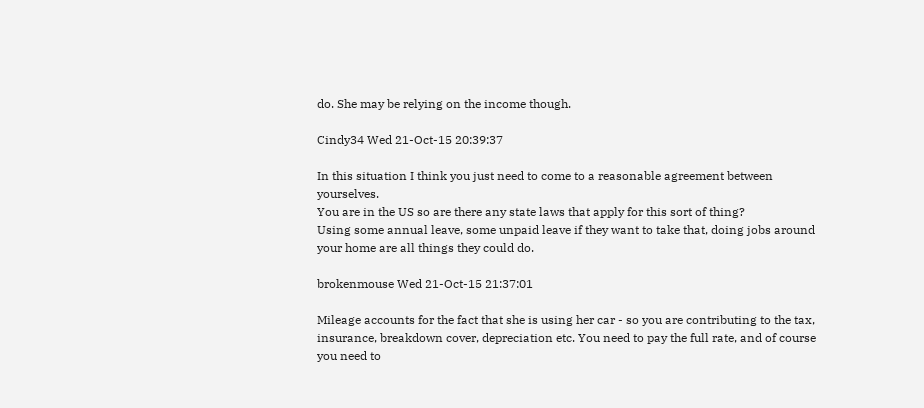do. She may be relying on the income though.

Cindy34 Wed 21-Oct-15 20:39:37

In this situation I think you just need to come to a reasonable agreement between yourselves.
You are in the US so are there any state laws that apply for this sort of thing?
Using some annual leave, some unpaid leave if they want to take that, doing jobs around your home are all things they could do.

brokenmouse Wed 21-Oct-15 21:37:01

Mileage accounts for the fact that she is using her car - so you are contributing to the tax, insurance, breakdown cover, depreciation etc. You need to pay the full rate, and of course you need to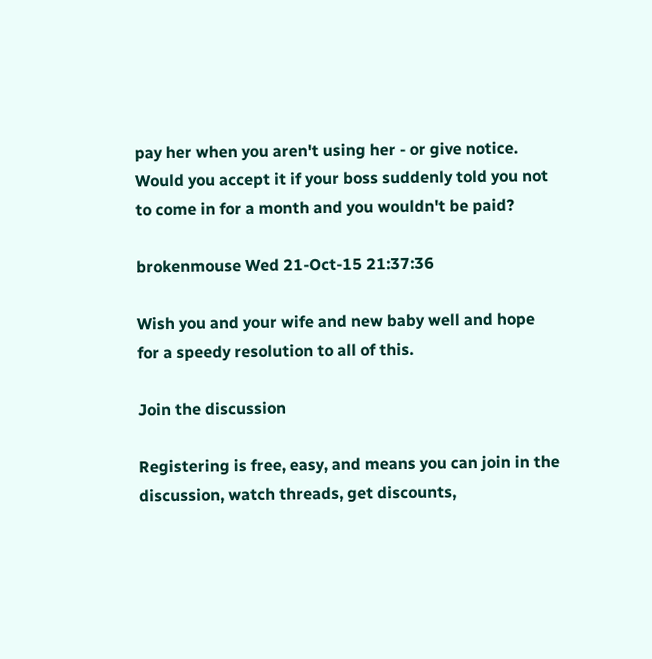pay her when you aren't using her - or give notice. Would you accept it if your boss suddenly told you not to come in for a month and you wouldn't be paid?

brokenmouse Wed 21-Oct-15 21:37:36

Wish you and your wife and new baby well and hope for a speedy resolution to all of this.

Join the discussion

Registering is free, easy, and means you can join in the discussion, watch threads, get discounts,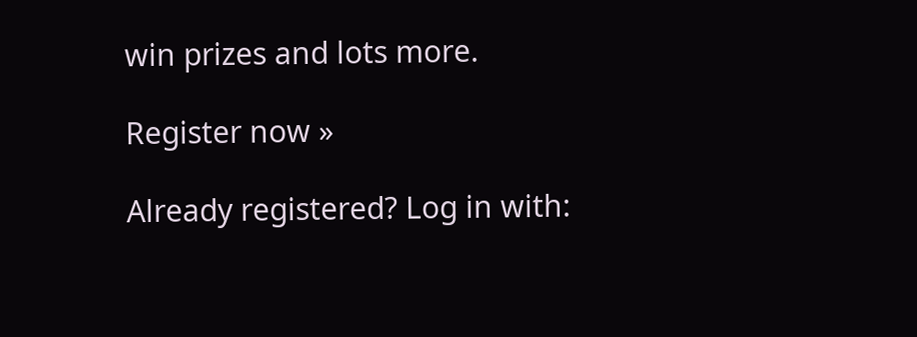win prizes and lots more.

Register now »

Already registered? Log in with: